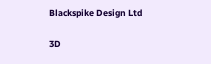Blackspike Design Ltd

3D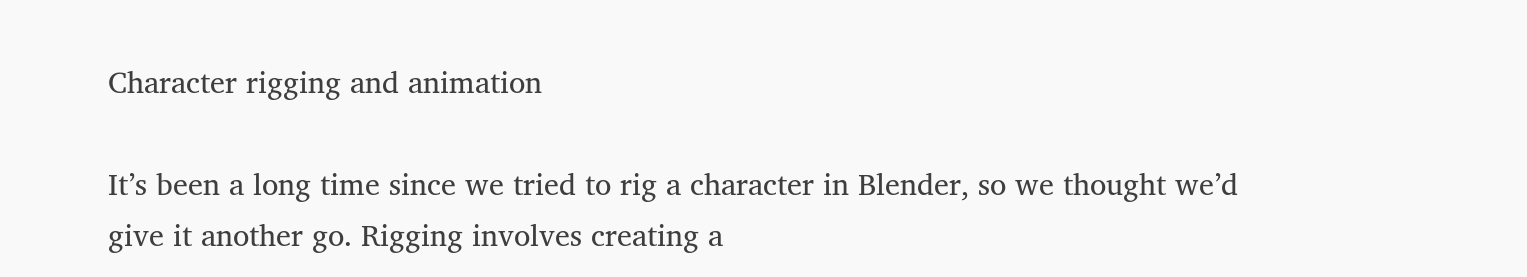Character rigging and animation

It’s been a long time since we tried to rig a character in Blender, so we thought we’d give it another go. Rigging involves creating a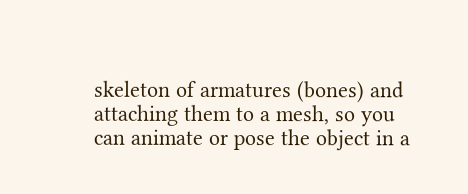skeleton of armatures (bones) and attaching them to a mesh, so you can animate or pose the object in a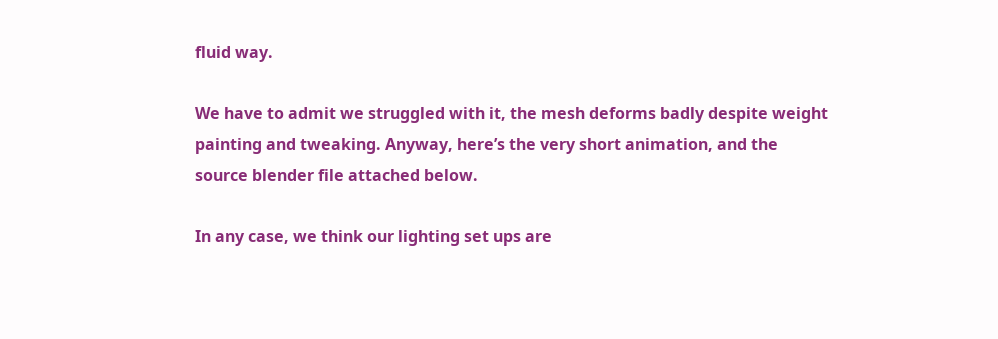fluid way.

We have to admit we struggled with it, the mesh deforms badly despite weight painting and tweaking. Anyway, here’s the very short animation, and the source blender file attached below.

In any case, we think our lighting set ups are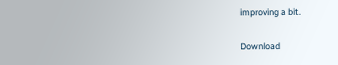improving a bit.

Download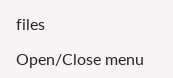files

Open/Close menu